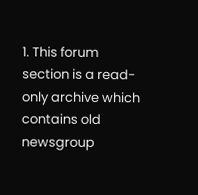1. This forum section is a read-only archive which contains old newsgroup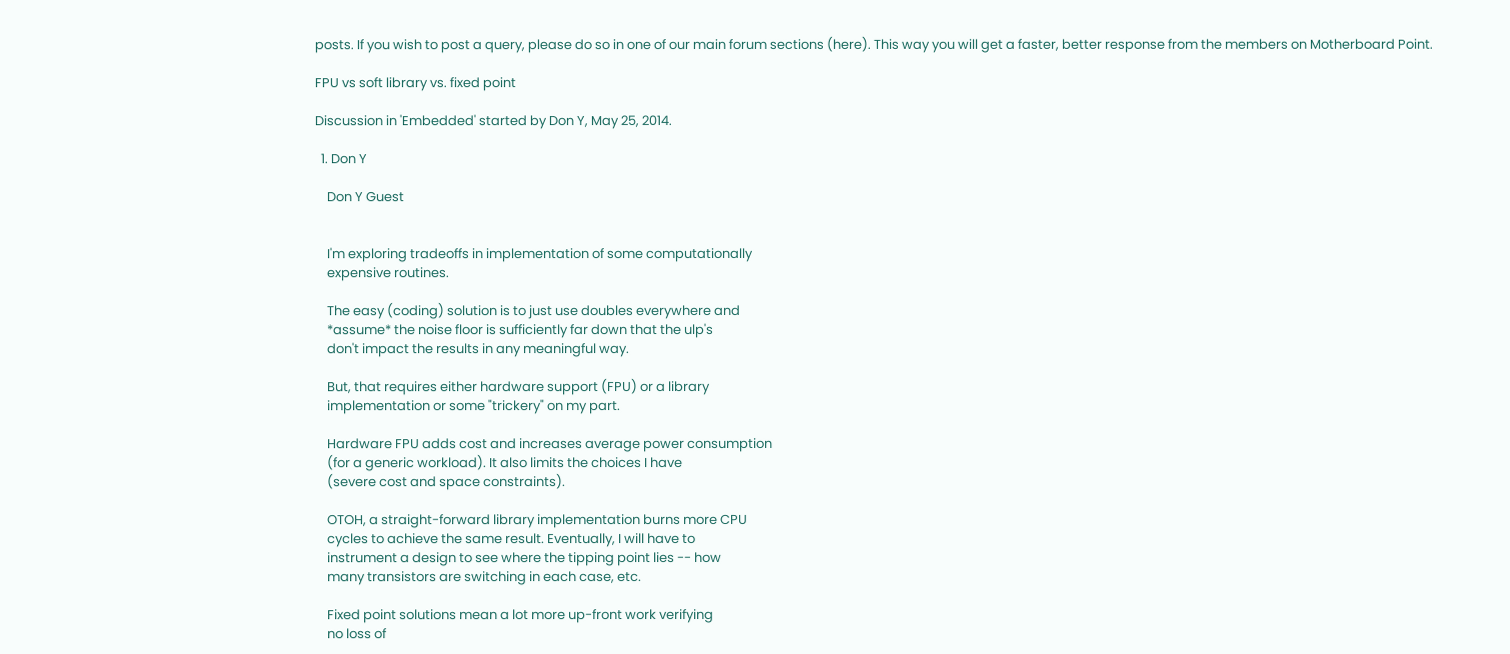posts. If you wish to post a query, please do so in one of our main forum sections (here). This way you will get a faster, better response from the members on Motherboard Point.

FPU vs soft library vs. fixed point

Discussion in 'Embedded' started by Don Y, May 25, 2014.

  1. Don Y

    Don Y Guest


    I'm exploring tradeoffs in implementation of some computationally
    expensive routines.

    The easy (coding) solution is to just use doubles everywhere and
    *assume* the noise floor is sufficiently far down that the ulp's
    don't impact the results in any meaningful way.

    But, that requires either hardware support (FPU) or a library
    implementation or some "trickery" on my part.

    Hardware FPU adds cost and increases average power consumption
    (for a generic workload). It also limits the choices I have
    (severe cost and space constraints).

    OTOH, a straight-forward library implementation burns more CPU
    cycles to achieve the same result. Eventually, I will have to
    instrument a design to see where the tipping point lies -- how
    many transistors are switching in each case, etc.

    Fixed point solutions mean a lot more up-front work verifying
    no loss of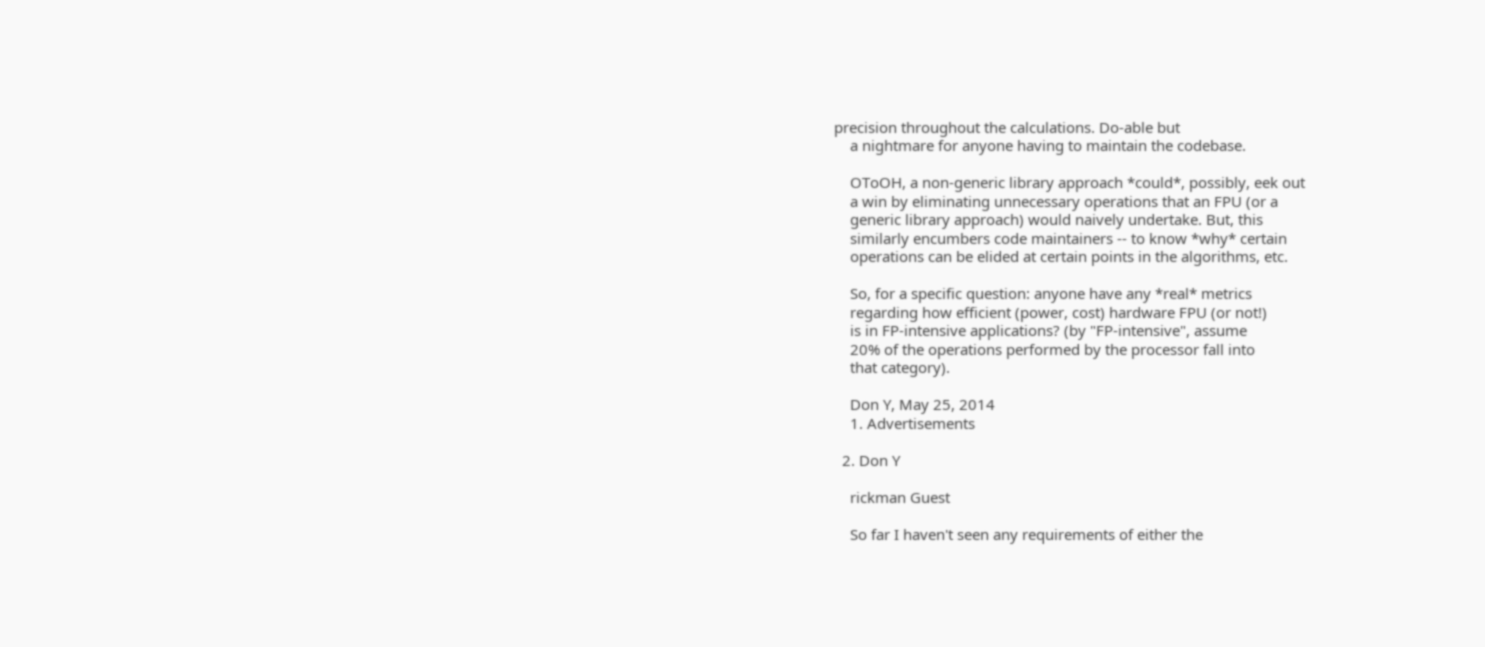precision throughout the calculations. Do-able but
    a nightmare for anyone having to maintain the codebase.

    OToOH, a non-generic library approach *could*, possibly, eek out
    a win by eliminating unnecessary operations that an FPU (or a
    generic library approach) would naively undertake. But, this
    similarly encumbers code maintainers -- to know *why* certain
    operations can be elided at certain points in the algorithms, etc.

    So, for a specific question: anyone have any *real* metrics
    regarding how efficient (power, cost) hardware FPU (or not!)
    is in FP-intensive applications? (by "FP-intensive", assume
    20% of the operations performed by the processor fall into
    that category).

    Don Y, May 25, 2014
    1. Advertisements

  2. Don Y

    rickman Guest

    So far I haven't seen any requirements of either the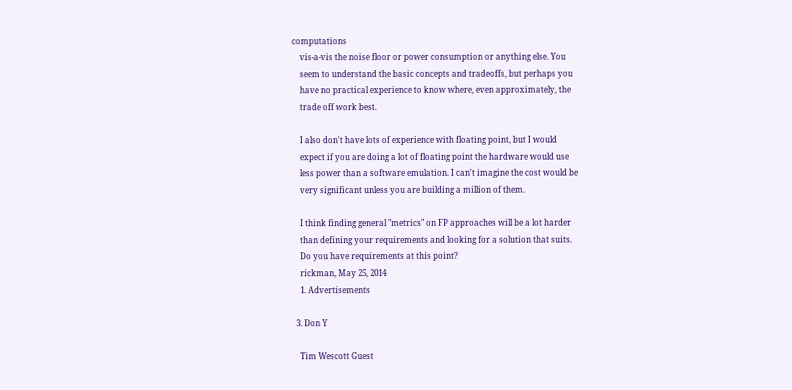computations
    vis-a-vis the noise floor or power consumption or anything else. You
    seem to understand the basic concepts and tradeoffs, but perhaps you
    have no practical experience to know where, even approximately, the
    trade off work best.

    I also don't have lots of experience with floating point, but I would
    expect if you are doing a lot of floating point the hardware would use
    less power than a software emulation. I can't imagine the cost would be
    very significant unless you are building a million of them.

    I think finding general "metrics" on FP approaches will be a lot harder
    than defining your requirements and looking for a solution that suits.
    Do you have requirements at this point?
    rickman, May 25, 2014
    1. Advertisements

  3. Don Y

    Tim Wescott Guest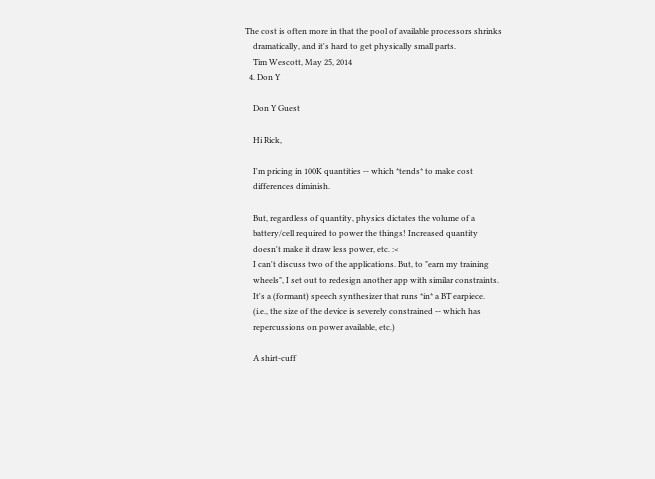The cost is often more in that the pool of available processors shrinks
    dramatically, and it's hard to get physically small parts.
    Tim Wescott, May 25, 2014
  4. Don Y

    Don Y Guest

    Hi Rick,

    I'm pricing in 100K quantities -- which *tends* to make cost
    differences diminish.

    But, regardless of quantity, physics dictates the volume of a
    battery/cell required to power the things! Increased quantity
    doesn't make it draw less power, etc. :<
    I can't discuss two of the applications. But, to "earn my training
    wheels", I set out to redesign another app with similar constraints.
    It's a (formant) speech synthesizer that runs *in* a BT earpiece.
    (i.e., the size of the device is severely constrained -- which has
    repercussions on power available, etc.)

    A shirt-cuff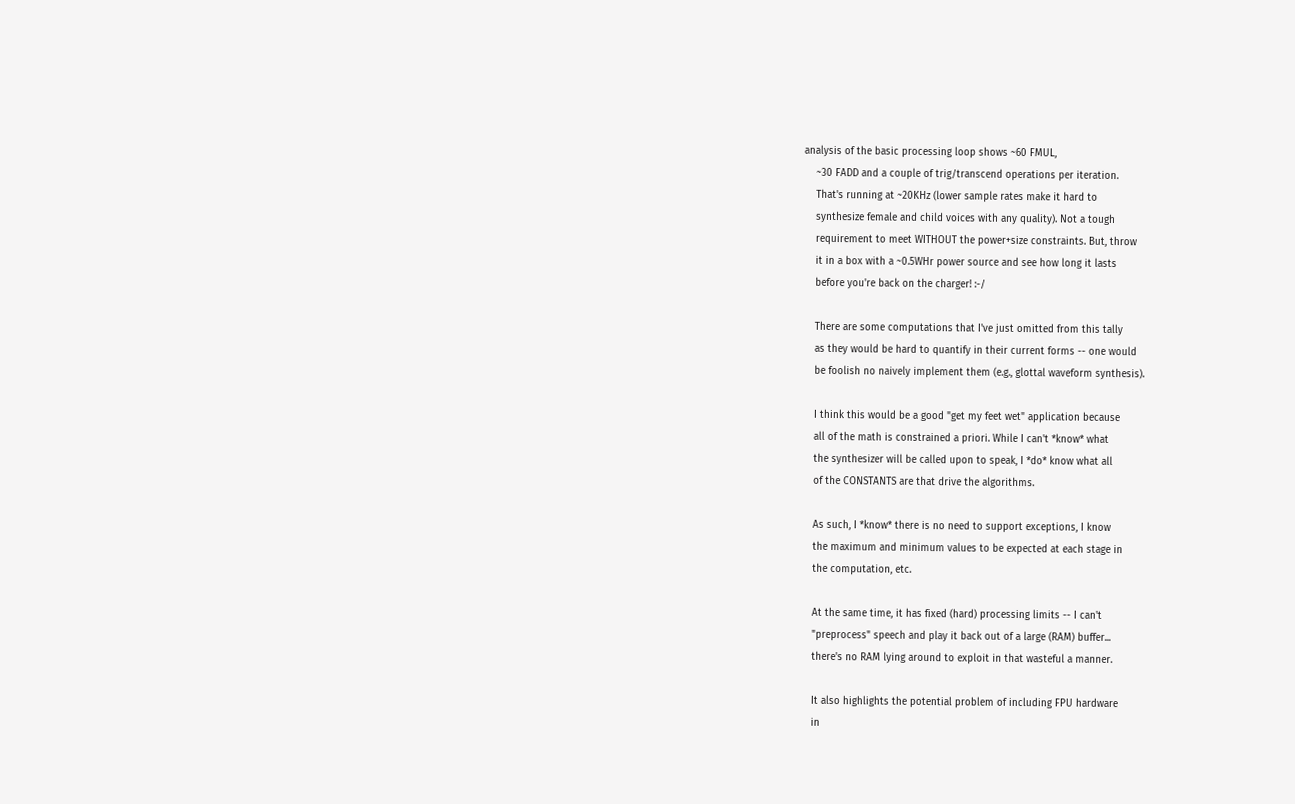analysis of the basic processing loop shows ~60 FMUL,
    ~30 FADD and a couple of trig/transcend operations per iteration.
    That's running at ~20KHz (lower sample rates make it hard to
    synthesize female and child voices with any quality). Not a tough
    requirement to meet WITHOUT the power+size constraints. But, throw
    it in a box with a ~0.5WHr power source and see how long it lasts
    before you're back on the charger! :-/

    There are some computations that I've just omitted from this tally
    as they would be hard to quantify in their current forms -- one would
    be foolish no naively implement them (e.g., glottal waveform synthesis).

    I think this would be a good "get my feet wet" application because
    all of the math is constrained a priori. While I can't *know* what
    the synthesizer will be called upon to speak, I *do* know what all
    of the CONSTANTS are that drive the algorithms.

    As such, I *know* there is no need to support exceptions, I know
    the maximum and minimum values to be expected at each stage in
    the computation, etc.

    At the same time, it has fixed (hard) processing limits -- I can't
    "preprocess" speech and play it back out of a large (RAM) buffer...
    there's no RAM lying around to exploit in that wasteful a manner.

    It also highlights the potential problem of including FPU hardware
    in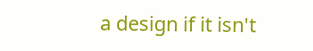a design if it isn't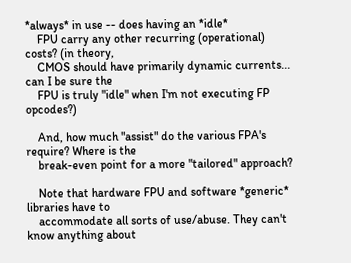*always* in use -- does having an *idle*
    FPU carry any other recurring (operational) costs? (in theory,
    CMOS should have primarily dynamic currents... can I be sure the
    FPU is truly "idle" when I'm not executing FP opcodes?)

    And, how much "assist" do the various FPA's require? Where is the
    break-even point for a more "tailored" approach?

    Note that hardware FPU and software *generic* libraries have to
    accommodate all sorts of use/abuse. They can't know anything about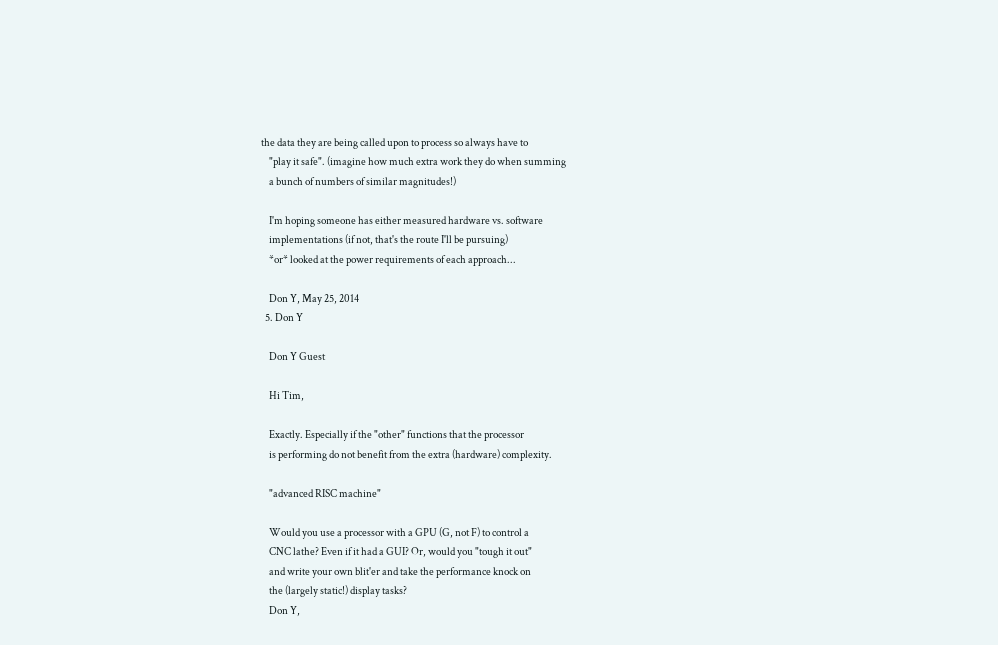the data they are being called upon to process so always have to
    "play it safe". (imagine how much extra work they do when summing
    a bunch of numbers of similar magnitudes!)

    I'm hoping someone has either measured hardware vs. software
    implementations (if not, that's the route I'll be pursuing)
    *or* looked at the power requirements of each approach...

    Don Y, May 25, 2014
  5. Don Y

    Don Y Guest

    Hi Tim,

    Exactly. Especially if the "other" functions that the processor
    is performing do not benefit from the extra (hardware) complexity.

    "advanced RISC machine"

    Would you use a processor with a GPU (G, not F) to control a
    CNC lathe? Even if it had a GUI? Or, would you "tough it out"
    and write your own blit'er and take the performance knock on
    the (largely static!) display tasks?
    Don Y,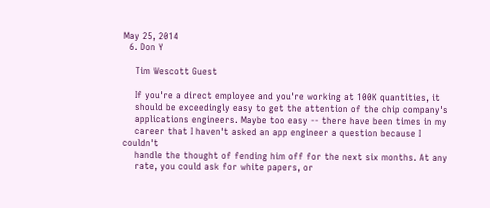May 25, 2014
  6. Don Y

    Tim Wescott Guest

    If you're a direct employee and you're working at 100K quantities, it
    should be exceedingly easy to get the attention of the chip company's
    applications engineers. Maybe too easy -- there have been times in my
    career that I haven't asked an app engineer a question because I couldn't
    handle the thought of fending him off for the next six months. At any
    rate, you could ask for white papers, or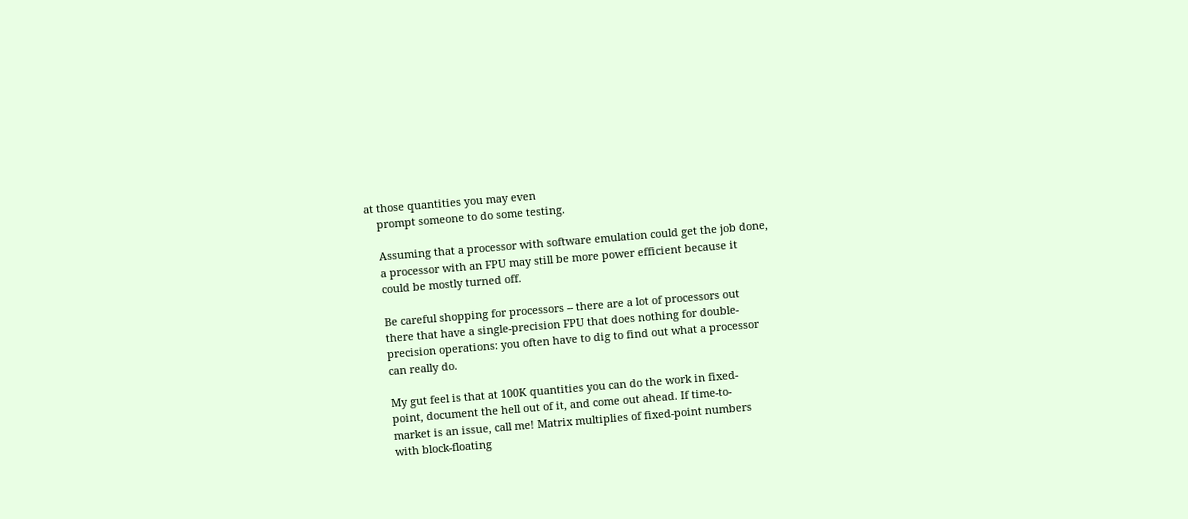at those quantities you may even
    prompt someone to do some testing.

    Assuming that a processor with software emulation could get the job done,
    a processor with an FPU may still be more power efficient because it
    could be mostly turned off.

    Be careful shopping for processors -- there are a lot of processors out
    there that have a single-precision FPU that does nothing for double-
    precision operations: you often have to dig to find out what a processor
    can really do.

    My gut feel is that at 100K quantities you can do the work in fixed-
    point, document the hell out of it, and come out ahead. If time-to-
    market is an issue, call me! Matrix multiplies of fixed-point numbers
    with block-floating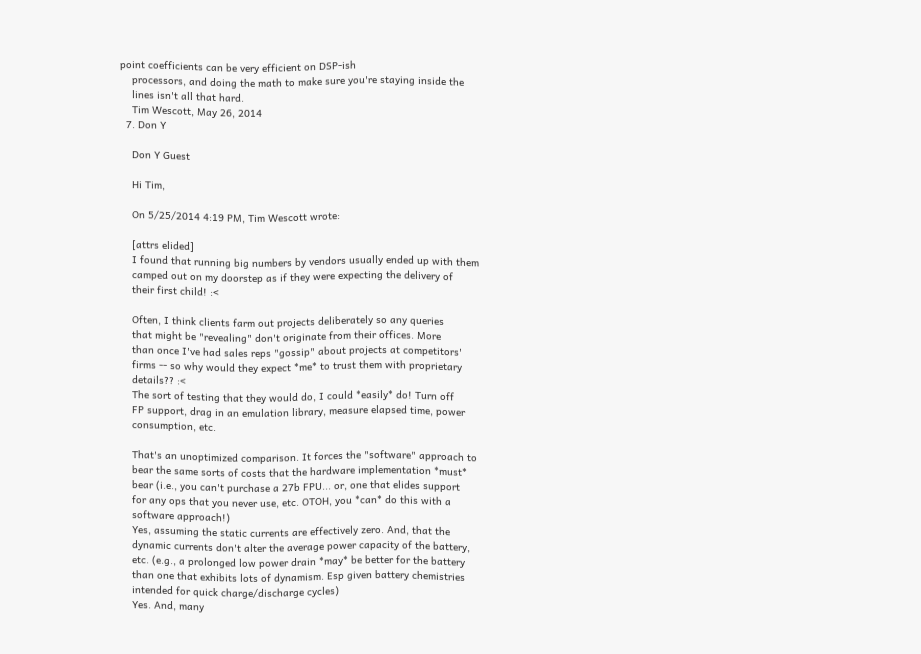point coefficients can be very efficient on DSP-ish
    processors, and doing the math to make sure you're staying inside the
    lines isn't all that hard.
    Tim Wescott, May 26, 2014
  7. Don Y

    Don Y Guest

    Hi Tim,

    On 5/25/2014 4:19 PM, Tim Wescott wrote:

    [attrs elided]
    I found that running big numbers by vendors usually ended up with them
    camped out on my doorstep as if they were expecting the delivery of
    their first child! :<

    Often, I think clients farm out projects deliberately so any queries
    that might be "revealing" don't originate from their offices. More
    than once I've had sales reps "gossip" about projects at competitors'
    firms -- so why would they expect *me* to trust them with proprietary
    details?? :<
    The sort of testing that they would do, I could *easily* do! Turn off
    FP support, drag in an emulation library, measure elapsed time, power
    consumption, etc.

    That's an unoptimized comparison. It forces the "software" approach to
    bear the same sorts of costs that the hardware implementation *must*
    bear (i.e., you can't purchase a 27b FPU... or, one that elides support
    for any ops that you never use, etc. OTOH, you *can* do this with a
    software approach!)
    Yes, assuming the static currents are effectively zero. And, that the
    dynamic currents don't alter the average power capacity of the battery,
    etc. (e.g., a prolonged low power drain *may* be better for the battery
    than one that exhibits lots of dynamism. Esp given battery chemistries
    intended for quick charge/discharge cycles)
    Yes. And, many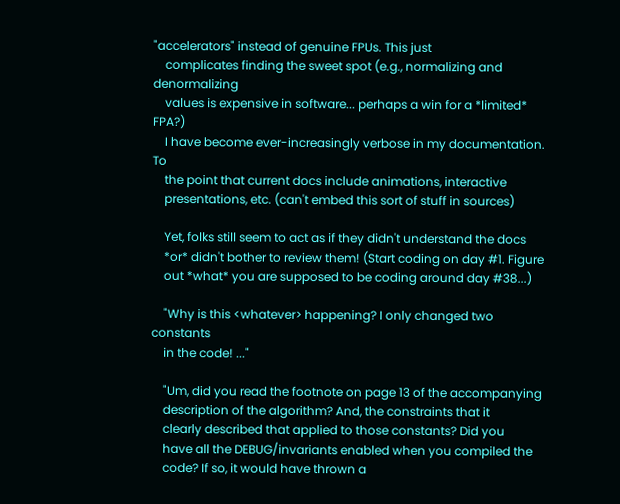"accelerators" instead of genuine FPUs. This just
    complicates finding the sweet spot (e.g., normalizing and denormalizing
    values is expensive in software... perhaps a win for a *limited* FPA?)
    I have become ever-increasingly verbose in my documentation. To
    the point that current docs include animations, interactive
    presentations, etc. (can't embed this sort of stuff in sources)

    Yet, folks still seem to act as if they didn't understand the docs
    *or* didn't bother to review them! (Start coding on day #1. Figure
    out *what* you are supposed to be coding around day #38...)

    "Why is this <whatever> happening? I only changed two constants
    in the code! ..."

    "Um, did you read the footnote on page 13 of the accompanying
    description of the algorithm? And, the constraints that it
    clearly described that applied to those constants? Did you
    have all the DEBUG/invariants enabled when you compiled the
    code? If so, it would have thrown a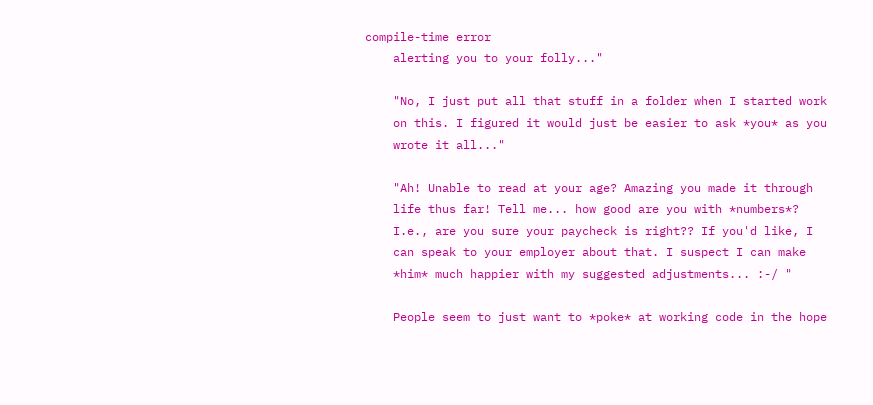compile-time error
    alerting you to your folly..."

    "No, I just put all that stuff in a folder when I started work
    on this. I figured it would just be easier to ask *you* as you
    wrote it all..."

    "Ah! Unable to read at your age? Amazing you made it through
    life thus far! Tell me... how good are you with *numbers*?
    I.e., are you sure your paycheck is right?? If you'd like, I
    can speak to your employer about that. I suspect I can make
    *him* much happier with my suggested adjustments... :-/ "

    People seem to just want to *poke* at working code in the hope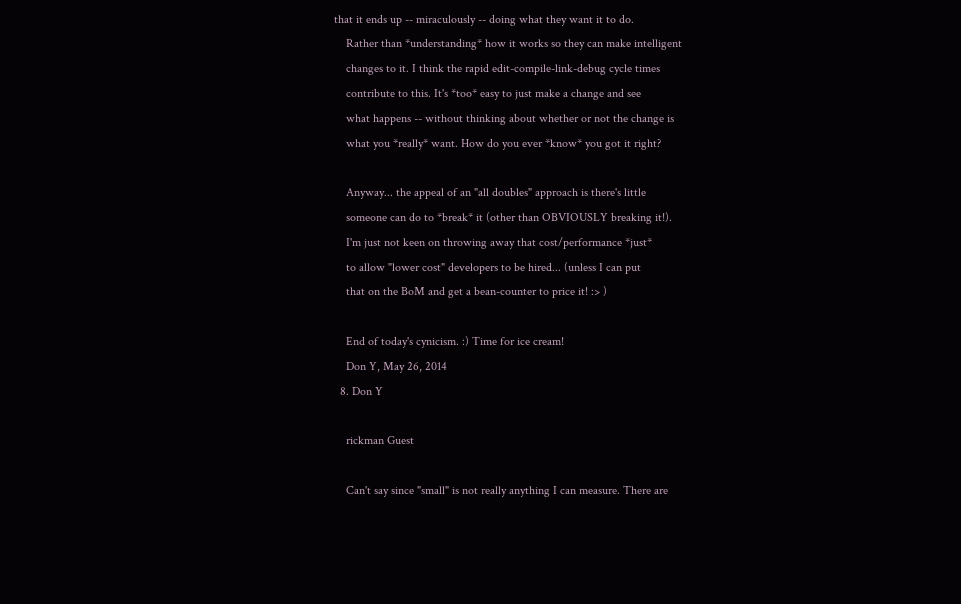that it ends up -- miraculously -- doing what they want it to do.
    Rather than *understanding* how it works so they can make intelligent
    changes to it. I think the rapid edit-compile-link-debug cycle times
    contribute to this. It's *too* easy to just make a change and see
    what happens -- without thinking about whether or not the change is
    what you *really* want. How do you ever *know* you got it right?

    Anyway... the appeal of an "all doubles" approach is there's little
    someone can do to *break* it (other than OBVIOUSLY breaking it!).
    I'm just not keen on throwing away that cost/performance *just*
    to allow "lower cost" developers to be hired... (unless I can put
    that on the BoM and get a bean-counter to price it! :> )

    End of today's cynicism. :) Time for ice cream!
    Don Y, May 26, 2014
  8. Don Y

    rickman Guest

    Can't say since "small" is not really anything I can measure. There are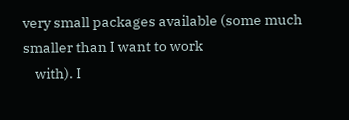very small packages available (some much smaller than I want to work
    with). I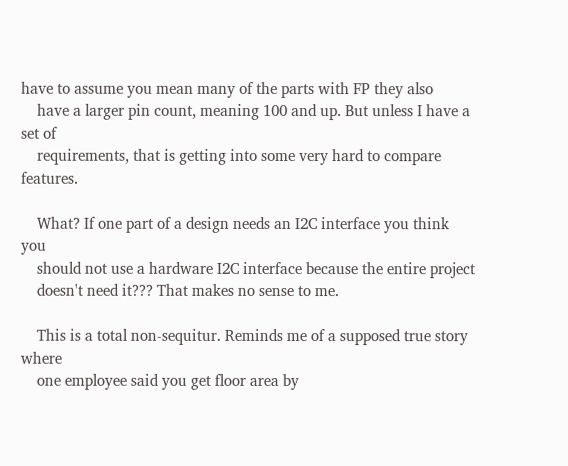have to assume you mean many of the parts with FP they also
    have a larger pin count, meaning 100 and up. But unless I have a set of
    requirements, that is getting into some very hard to compare features.

    What? If one part of a design needs an I2C interface you think you
    should not use a hardware I2C interface because the entire project
    doesn't need it??? That makes no sense to me.

    This is a total non-sequitur. Reminds me of a supposed true story where
    one employee said you get floor area by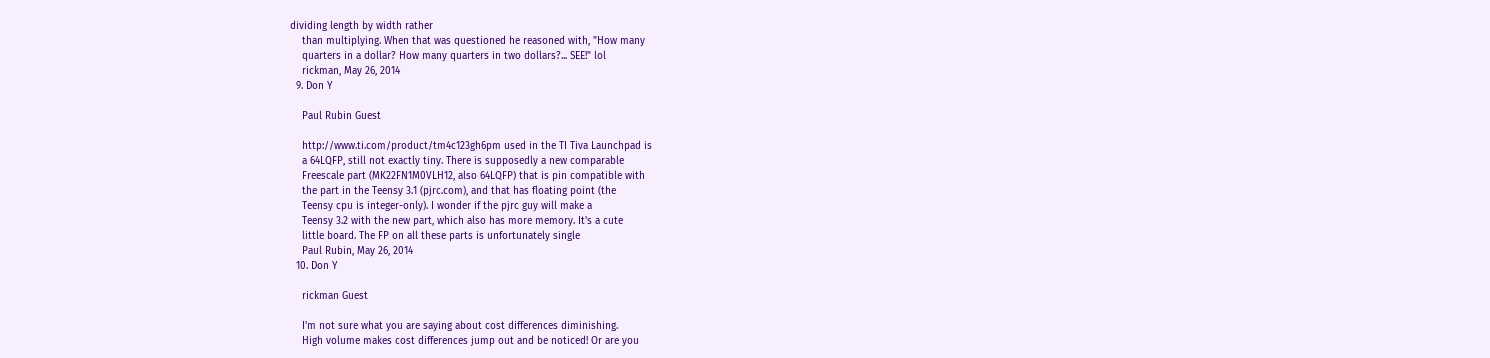dividing length by width rather
    than multiplying. When that was questioned he reasoned with, "How many
    quarters in a dollar? How many quarters in two dollars?... SEE!" lol
    rickman, May 26, 2014
  9. Don Y

    Paul Rubin Guest

    http://www.ti.com/product/tm4c123gh6pm used in the TI Tiva Launchpad is
    a 64LQFP, still not exactly tiny. There is supposedly a new comparable
    Freescale part (MK22FN1M0VLH12, also 64LQFP) that is pin compatible with
    the part in the Teensy 3.1 (pjrc.com), and that has floating point (the
    Teensy cpu is integer-only). I wonder if the pjrc guy will make a
    Teensy 3.2 with the new part, which also has more memory. It's a cute
    little board. The FP on all these parts is unfortunately single
    Paul Rubin, May 26, 2014
  10. Don Y

    rickman Guest

    I'm not sure what you are saying about cost differences diminishing.
    High volume makes cost differences jump out and be noticed! Or are you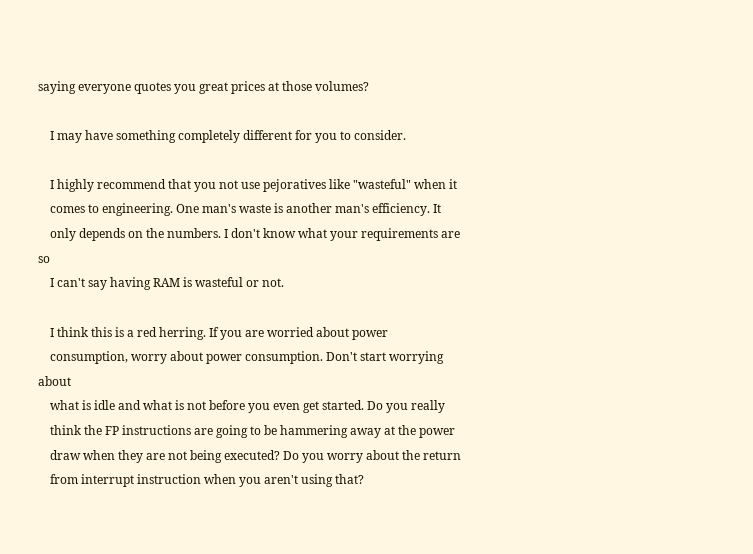saying everyone quotes you great prices at those volumes?

    I may have something completely different for you to consider.

    I highly recommend that you not use pejoratives like "wasteful" when it
    comes to engineering. One man's waste is another man's efficiency. It
    only depends on the numbers. I don't know what your requirements are so
    I can't say having RAM is wasteful or not.

    I think this is a red herring. If you are worried about power
    consumption, worry about power consumption. Don't start worrying about
    what is idle and what is not before you even get started. Do you really
    think the FP instructions are going to be hammering away at the power
    draw when they are not being executed? Do you worry about the return
    from interrupt instruction when you aren't using that?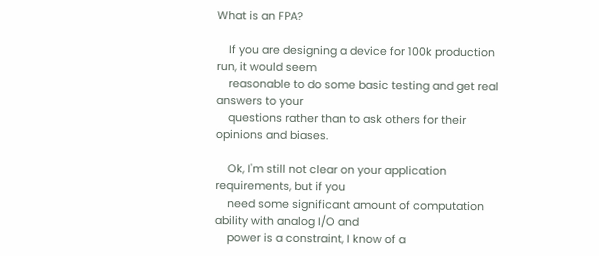What is an FPA?

    If you are designing a device for 100k production run, it would seem
    reasonable to do some basic testing and get real answers to your
    questions rather than to ask others for their opinions and biases.

    Ok, I'm still not clear on your application requirements, but if you
    need some significant amount of computation ability with analog I/O and
    power is a constraint, I know of a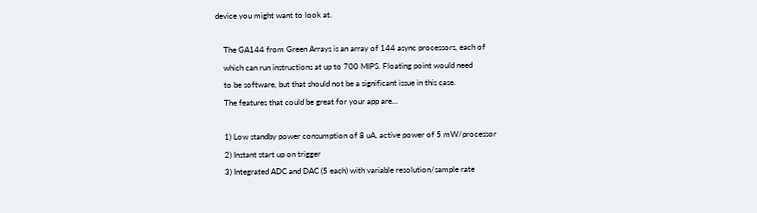device you might want to look at.

    The GA144 from Green Arrays is an array of 144 async processors, each of
    which can run instructions at up to 700 MIPS. Floating point would need
    to be software, but that should not be a significant issue in this case.
    The features that could be great for your app are...

    1) Low standby power consumption of 8 uA, active power of 5 mW/processor
    2) Instant start up on trigger
    3) Integrated ADC and DAC (5 each) with variable resolution/sample rate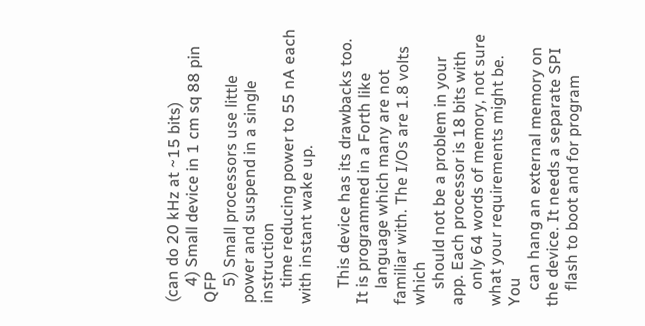(can do 20 kHz at ~15 bits)
    4) Small device in 1 cm sq 88 pin QFP
    5) Small processors use little power and suspend in a single instruction
    time reducing power to 55 nA each with instant wake up.

    This device has its drawbacks too. It is programmed in a Forth like
    language which many are not familiar with. The I/Os are 1.8 volts which
    should not be a problem in your app. Each processor is 18 bits with
    only 64 words of memory, not sure what your requirements might be. You
    can hang an external memory on the device. It needs a separate SPI
    flash to boot and for program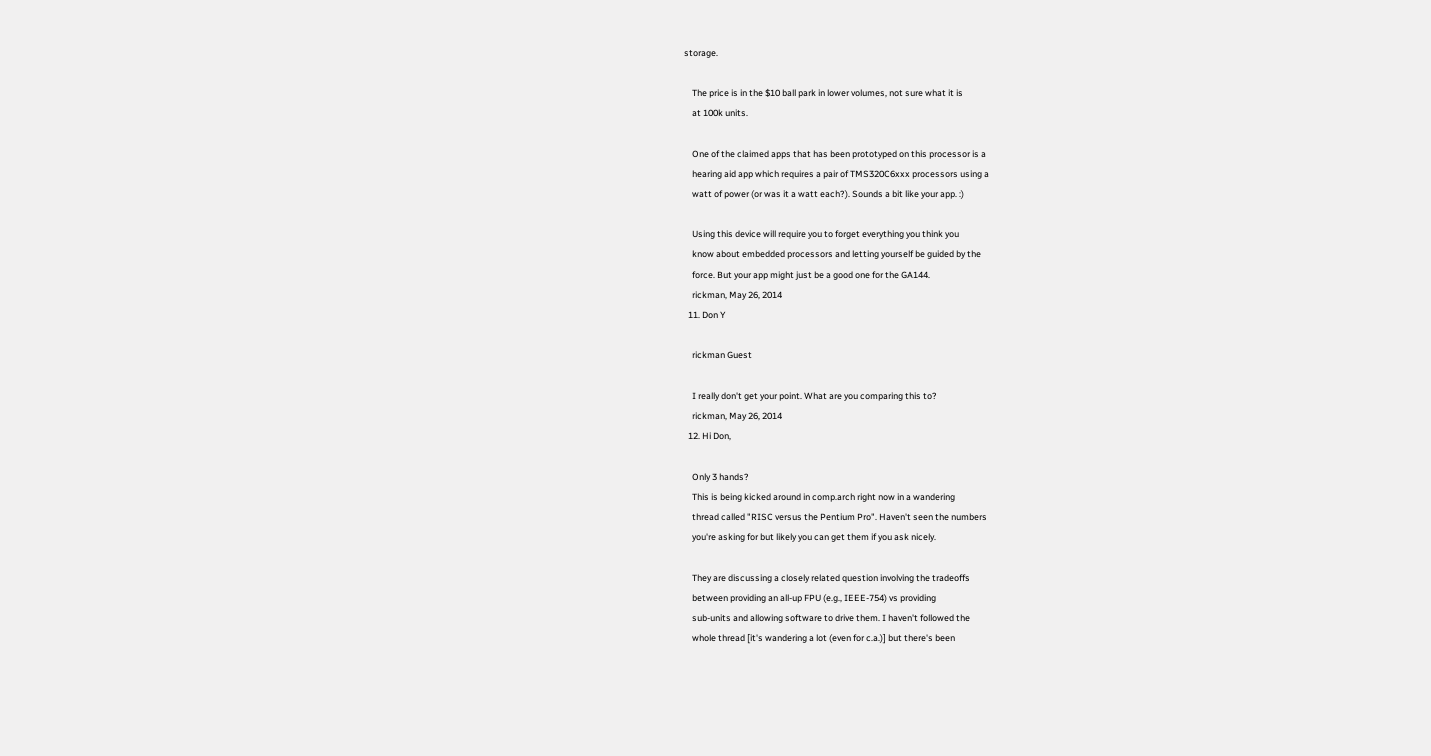storage.

    The price is in the $10 ball park in lower volumes, not sure what it is
    at 100k units.

    One of the claimed apps that has been prototyped on this processor is a
    hearing aid app which requires a pair of TMS320C6xxx processors using a
    watt of power (or was it a watt each?). Sounds a bit like your app. :)

    Using this device will require you to forget everything you think you
    know about embedded processors and letting yourself be guided by the
    force. But your app might just be a good one for the GA144.
    rickman, May 26, 2014
  11. Don Y

    rickman Guest

    I really don't get your point. What are you comparing this to?
    rickman, May 26, 2014
  12. Hi Don,

    Only 3 hands?
    This is being kicked around in comp.arch right now in a wandering
    thread called "RISC versus the Pentium Pro". Haven't seen the numbers
    you're asking for but likely you can get them if you ask nicely.

    They are discussing a closely related question involving the tradeoffs
    between providing an all-up FPU (e.g., IEEE-754) vs providing
    sub-units and allowing software to drive them. I haven't followed the
    whole thread [it's wandering a lot (even for c.a.)] but there's been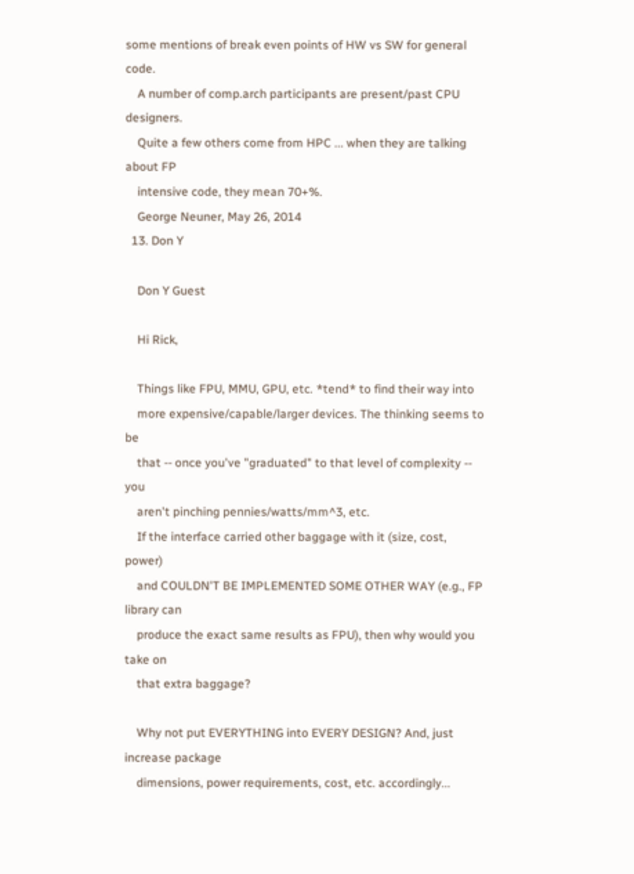some mentions of break even points of HW vs SW for general code.
    A number of comp.arch participants are present/past CPU designers.
    Quite a few others come from HPC ... when they are talking about FP
    intensive code, they mean 70+%.
    George Neuner, May 26, 2014
  13. Don Y

    Don Y Guest

    Hi Rick,

    Things like FPU, MMU, GPU, etc. *tend* to find their way into
    more expensive/capable/larger devices. The thinking seems to be
    that -- once you've "graduated" to that level of complexity -- you
    aren't pinching pennies/watts/mm^3, etc.
    If the interface carried other baggage with it (size, cost, power)
    and COULDN'T BE IMPLEMENTED SOME OTHER WAY (e.g., FP library can
    produce the exact same results as FPU), then why would you take on
    that extra baggage?

    Why not put EVERYTHING into EVERY DESIGN? And, just increase package
    dimensions, power requirements, cost, etc. accordingly...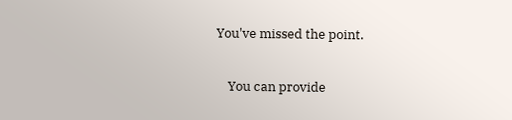You've missed the point.

    You can provide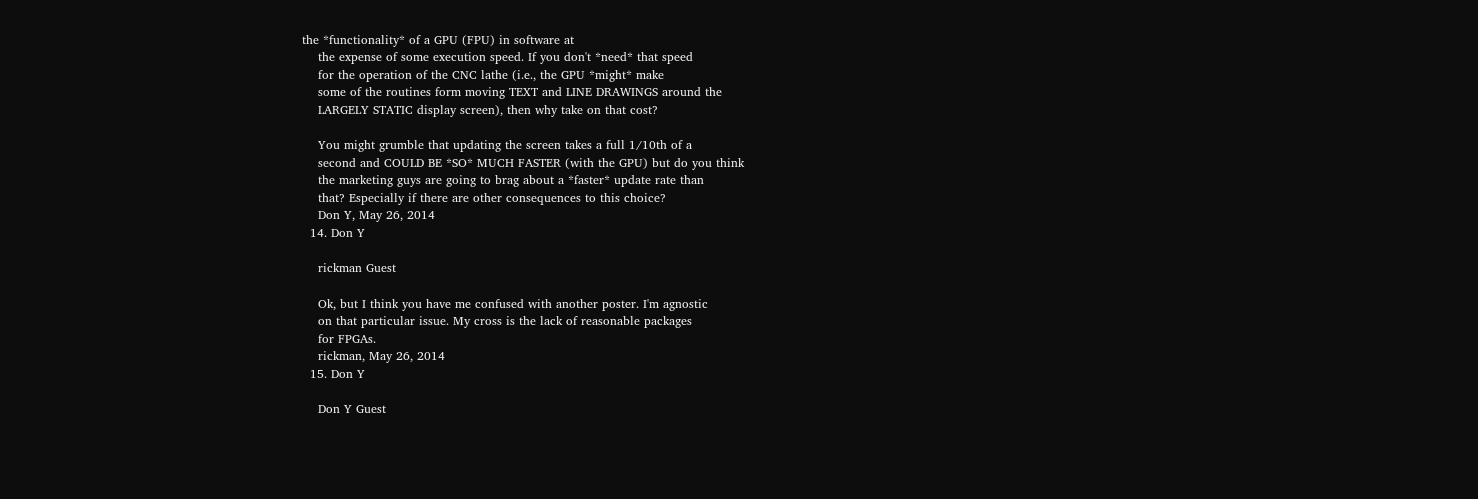the *functionality* of a GPU (FPU) in software at
    the expense of some execution speed. If you don't *need* that speed
    for the operation of the CNC lathe (i.e., the GPU *might* make
    some of the routines form moving TEXT and LINE DRAWINGS around the
    LARGELY STATIC display screen), then why take on that cost?

    You might grumble that updating the screen takes a full 1/10th of a
    second and COULD BE *SO* MUCH FASTER (with the GPU) but do you think
    the marketing guys are going to brag about a *faster* update rate than
    that? Especially if there are other consequences to this choice?
    Don Y, May 26, 2014
  14. Don Y

    rickman Guest

    Ok, but I think you have me confused with another poster. I'm agnostic
    on that particular issue. My cross is the lack of reasonable packages
    for FPGAs.
    rickman, May 26, 2014
  15. Don Y

    Don Y Guest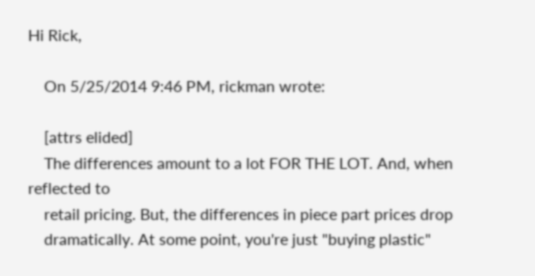Hi Rick,

    On 5/25/2014 9:46 PM, rickman wrote:

    [attrs elided]
    The differences amount to a lot FOR THE LOT. And, when reflected to
    retail pricing. But, the differences in piece part prices drop
    dramatically. At some point, you're just "buying plastic"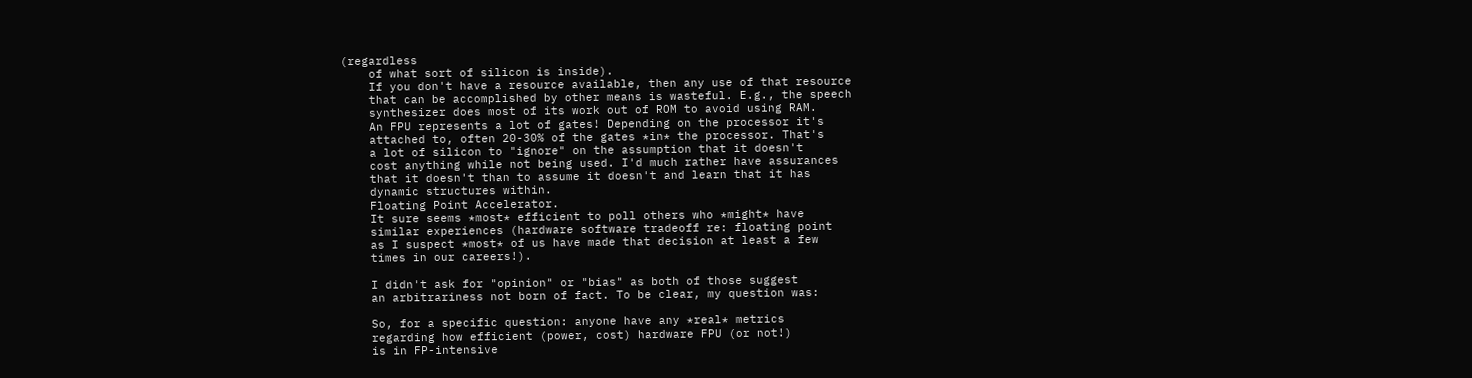(regardless
    of what sort of silicon is inside).
    If you don't have a resource available, then any use of that resource
    that can be accomplished by other means is wasteful. E.g., the speech
    synthesizer does most of its work out of ROM to avoid using RAM.
    An FPU represents a lot of gates! Depending on the processor it's
    attached to, often 20-30% of the gates *in* the processor. That's
    a lot of silicon to "ignore" on the assumption that it doesn't
    cost anything while not being used. I'd much rather have assurances
    that it doesn't than to assume it doesn't and learn that it has
    dynamic structures within.
    Floating Point Accelerator.
    It sure seems *most* efficient to poll others who *might* have
    similar experiences (hardware software tradeoff re: floating point
    as I suspect *most* of us have made that decision at least a few
    times in our careers!).

    I didn't ask for "opinion" or "bias" as both of those suggest
    an arbitrariness not born of fact. To be clear, my question was:

    So, for a specific question: anyone have any *real* metrics
    regarding how efficient (power, cost) hardware FPU (or not!)
    is in FP-intensive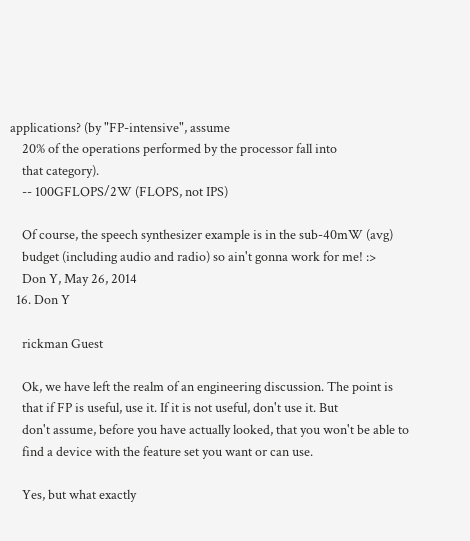applications? (by "FP-intensive", assume
    20% of the operations performed by the processor fall into
    that category).
    -- 100GFLOPS/2W (FLOPS, not IPS)

    Of course, the speech synthesizer example is in the sub-40mW (avg)
    budget (including audio and radio) so ain't gonna work for me! :>
    Don Y, May 26, 2014
  16. Don Y

    rickman Guest

    Ok, we have left the realm of an engineering discussion. The point is
    that if FP is useful, use it. If it is not useful, don't use it. But
    don't assume, before you have actually looked, that you won't be able to
    find a device with the feature set you want or can use.

    Yes, but what exactly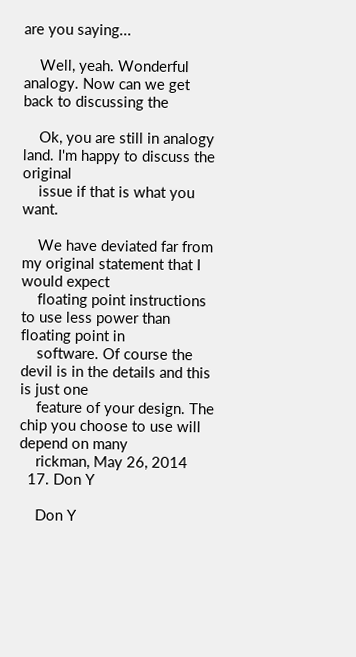are you saying...

    Well, yeah. Wonderful analogy. Now can we get back to discussing the

    Ok, you are still in analogy land. I'm happy to discuss the original
    issue if that is what you want.

    We have deviated far from my original statement that I would expect
    floating point instructions to use less power than floating point in
    software. Of course the devil is in the details and this is just one
    feature of your design. The chip you choose to use will depend on many
    rickman, May 26, 2014
  17. Don Y

    Don Y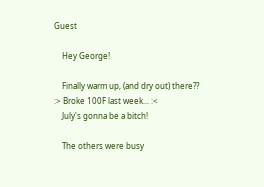Guest

    Hey George!

    Finally warm up, (and dry out) there?? :> Broke 100F last week... :<
    July's gonna be a bitch!

    The others were busy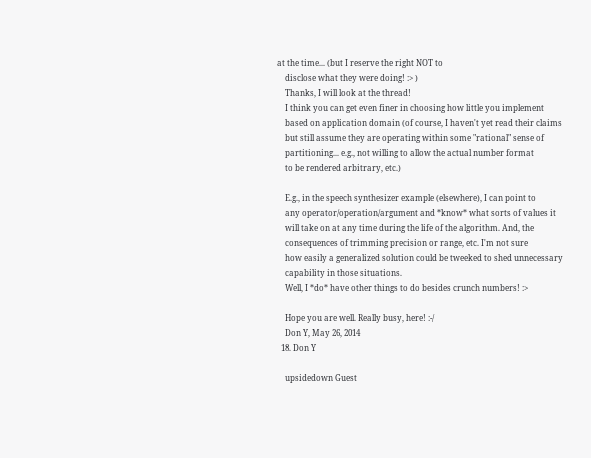at the time... (but I reserve the right NOT to
    disclose what they were doing! :> )
    Thanks, I will look at the thread!
    I think you can get even finer in choosing how little you implement
    based on application domain (of course, I haven't yet read their claims
    but still assume they are operating within some "rational" sense of
    partitioning... e.g., not willing to allow the actual number format
    to be rendered arbitrary, etc.)

    E.g., in the speech synthesizer example (elsewhere), I can point to
    any operator/operation/argument and *know* what sorts of values it
    will take on at any time during the life of the algorithm. And, the
    consequences of trimming precision or range, etc. I'm not sure
    how easily a generalized solution could be tweeked to shed unnecessary
    capability in those situations.
    Well, I *do* have other things to do besides crunch numbers! :>

    Hope you are well. Really busy, here! :-/
    Don Y, May 26, 2014
  18. Don Y

    upsidedown Guest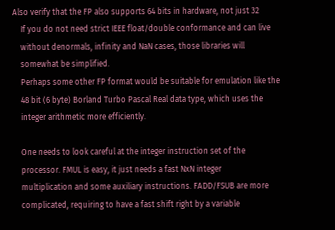Also verify that the FP also supports 64 bits in hardware, not just 32
    If you do not need strict IEEE float/double conformance and can live
    without denormals, infinity and NaN cases, those libraries will
    somewhat be simplified.
    Perhaps some other FP format would be suitable for emulation like the
    48 bit (6 byte) Borland Turbo Pascal Real data type, which uses the
    integer arithmetic more efficiently.

    One needs to look careful at the integer instruction set of the
    processor. FMUL is easy, it just needs a fast NxN integer
    multiplication and some auxiliary instructions. FADD/FSUB are more
    complicated, requiring to have a fast shift right by a variable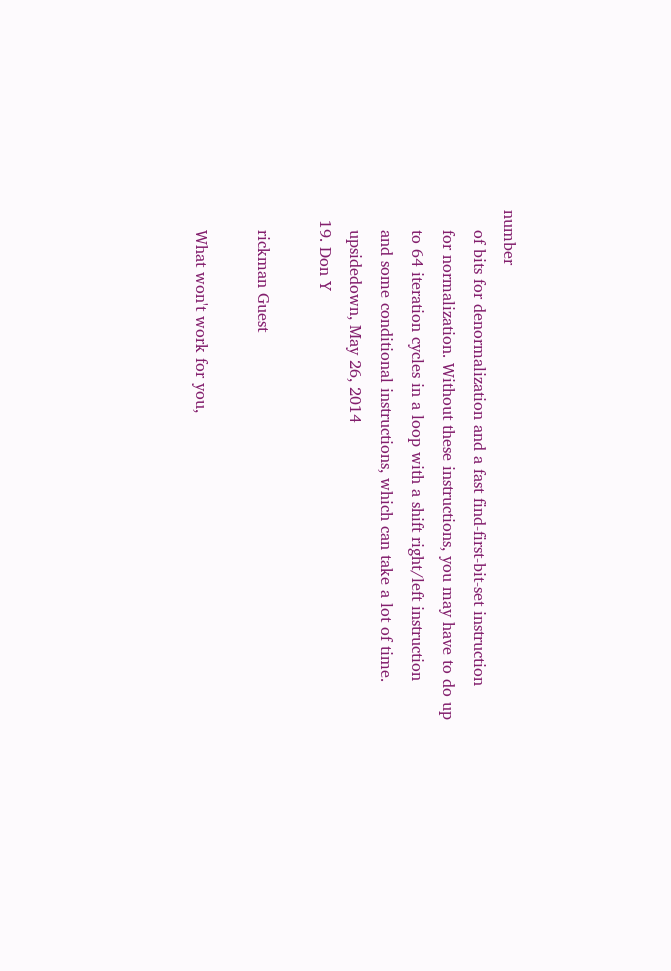number
    of bits for denormalization and a fast find-first-bit-set instruction
    for normalization. Without these instructions, you may have to do up
    to 64 iteration cycles in a loop with a shift right/left instruction
    and some conditional instructions, which can take a lot of time.
    upsidedown, May 26, 2014
  19. Don Y

    rickman Guest

    What won't work for you,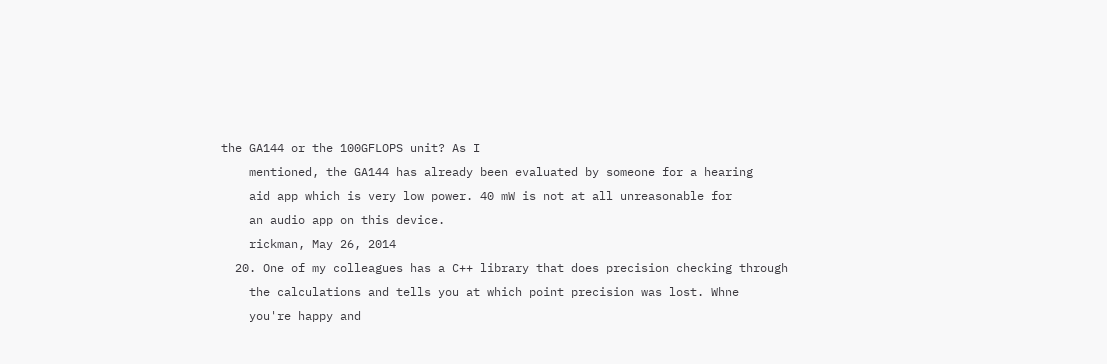the GA144 or the 100GFLOPS unit? As I
    mentioned, the GA144 has already been evaluated by someone for a hearing
    aid app which is very low power. 40 mW is not at all unreasonable for
    an audio app on this device.
    rickman, May 26, 2014
  20. One of my colleagues has a C++ library that does precision checking through
    the calculations and tells you at which point precision was lost. Whne
    you're happy and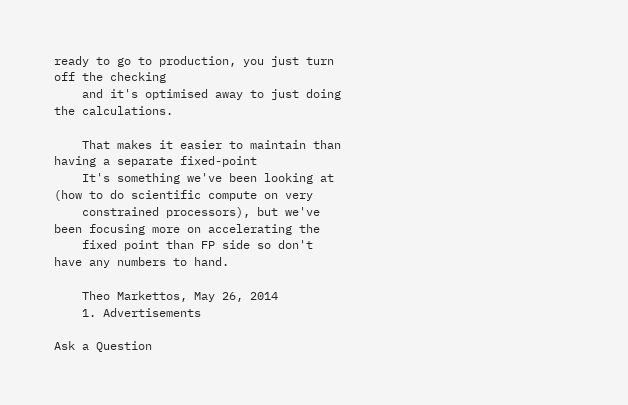ready to go to production, you just turn off the checking
    and it's optimised away to just doing the calculations.

    That makes it easier to maintain than having a separate fixed-point
    It's something we've been looking at (how to do scientific compute on very
    constrained processors), but we've been focusing more on accelerating the
    fixed point than FP side so don't have any numbers to hand.

    Theo Markettos, May 26, 2014
    1. Advertisements

Ask a Question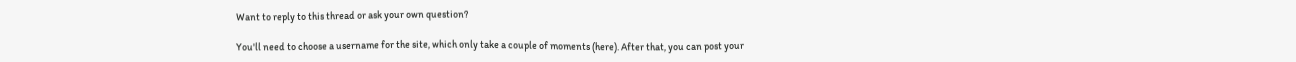Want to reply to this thread or ask your own question?

You'll need to choose a username for the site, which only take a couple of moments (here). After that, you can post your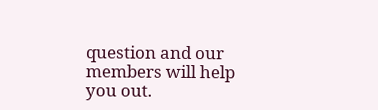question and our members will help you out.